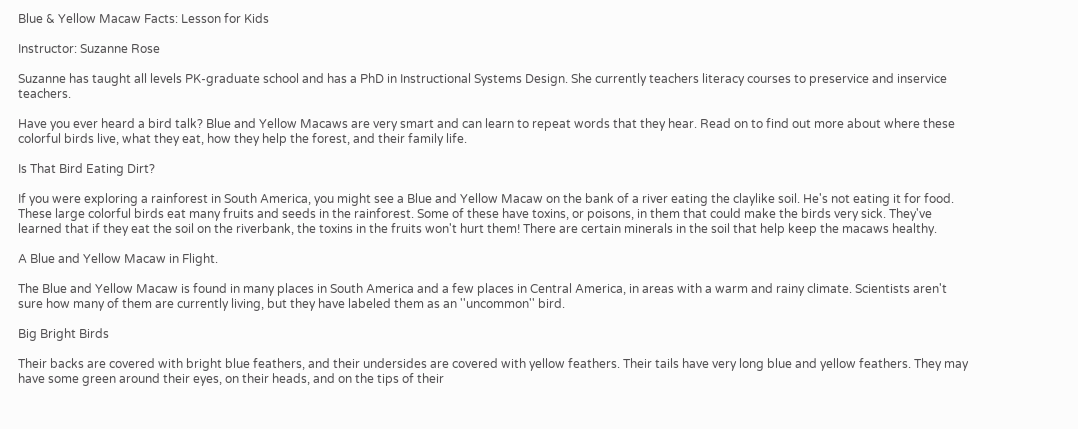Blue & Yellow Macaw Facts: Lesson for Kids

Instructor: Suzanne Rose

Suzanne has taught all levels PK-graduate school and has a PhD in Instructional Systems Design. She currently teachers literacy courses to preservice and inservice teachers.

Have you ever heard a bird talk? Blue and Yellow Macaws are very smart and can learn to repeat words that they hear. Read on to find out more about where these colorful birds live, what they eat, how they help the forest, and their family life.

Is That Bird Eating Dirt?

If you were exploring a rainforest in South America, you might see a Blue and Yellow Macaw on the bank of a river eating the claylike soil. He's not eating it for food. These large colorful birds eat many fruits and seeds in the rainforest. Some of these have toxins, or poisons, in them that could make the birds very sick. They've learned that if they eat the soil on the riverbank, the toxins in the fruits won't hurt them! There are certain minerals in the soil that help keep the macaws healthy.

A Blue and Yellow Macaw in Flight.

The Blue and Yellow Macaw is found in many places in South America and a few places in Central America, in areas with a warm and rainy climate. Scientists aren't sure how many of them are currently living, but they have labeled them as an ''uncommon'' bird.

Big Bright Birds

Their backs are covered with bright blue feathers, and their undersides are covered with yellow feathers. Their tails have very long blue and yellow feathers. They may have some green around their eyes, on their heads, and on the tips of their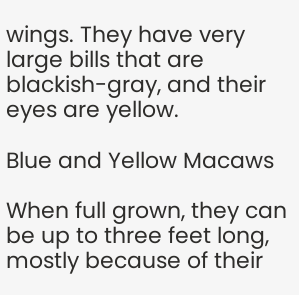wings. They have very large bills that are blackish-gray, and their eyes are yellow.

Blue and Yellow Macaws

When full grown, they can be up to three feet long, mostly because of their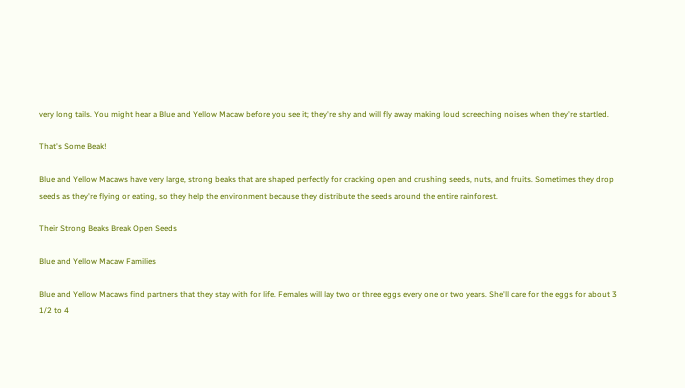very long tails. You might hear a Blue and Yellow Macaw before you see it; they're shy and will fly away making loud screeching noises when they're startled.

That's Some Beak!

Blue and Yellow Macaws have very large, strong beaks that are shaped perfectly for cracking open and crushing seeds, nuts, and fruits. Sometimes they drop seeds as they're flying or eating, so they help the environment because they distribute the seeds around the entire rainforest.

Their Strong Beaks Break Open Seeds

Blue and Yellow Macaw Families

Blue and Yellow Macaws find partners that they stay with for life. Females will lay two or three eggs every one or two years. She'll care for the eggs for about 3 1/2 to 4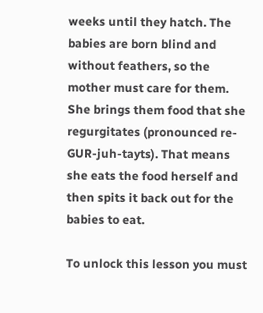weeks until they hatch. The babies are born blind and without feathers, so the mother must care for them. She brings them food that she regurgitates (pronounced re-GUR-juh-tayts). That means she eats the food herself and then spits it back out for the babies to eat.

To unlock this lesson you must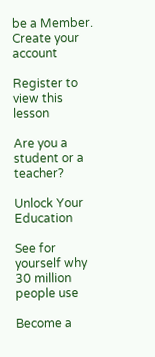be a Member.
Create your account

Register to view this lesson

Are you a student or a teacher?

Unlock Your Education

See for yourself why 30 million people use

Become a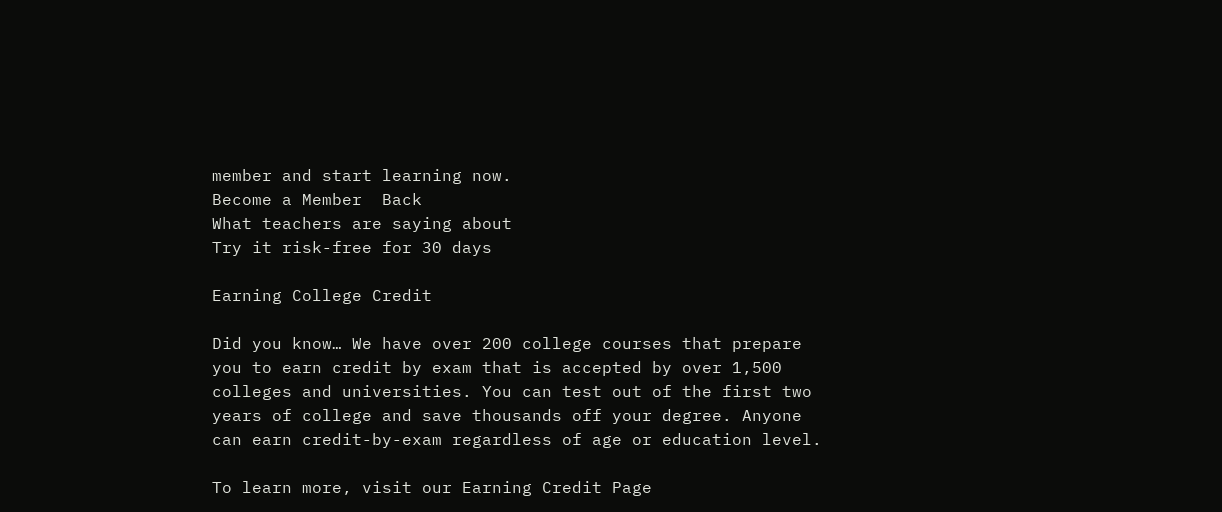member and start learning now.
Become a Member  Back
What teachers are saying about
Try it risk-free for 30 days

Earning College Credit

Did you know… We have over 200 college courses that prepare you to earn credit by exam that is accepted by over 1,500 colleges and universities. You can test out of the first two years of college and save thousands off your degree. Anyone can earn credit-by-exam regardless of age or education level.

To learn more, visit our Earning Credit Page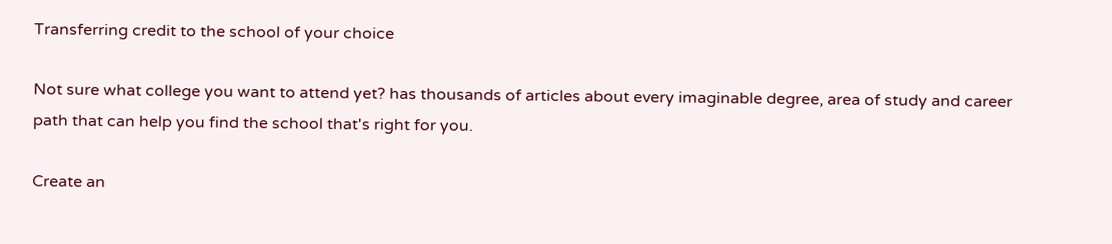Transferring credit to the school of your choice

Not sure what college you want to attend yet? has thousands of articles about every imaginable degree, area of study and career path that can help you find the school that's right for you.

Create an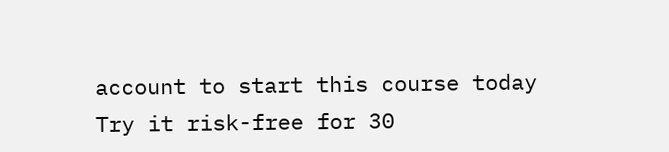account to start this course today
Try it risk-free for 30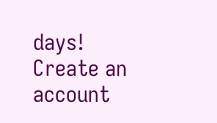days!
Create an account